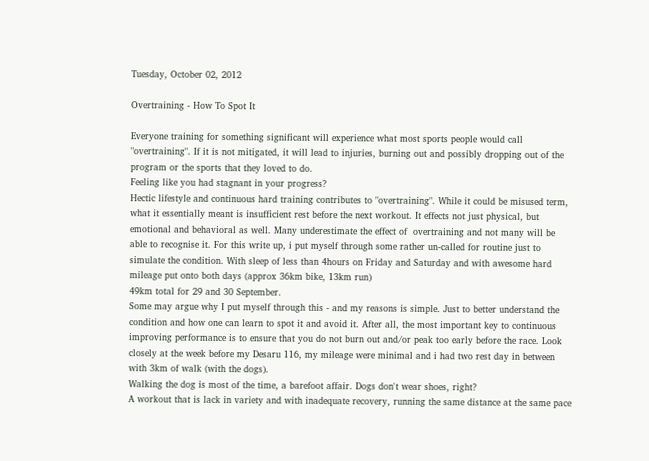Tuesday, October 02, 2012

Overtraining - How To Spot It

Everyone training for something significant will experience what most sports people would call "overtraining". If it is not mitigated, it will lead to injuries, burning out and possibly dropping out of the program or the sports that they loved to do.
Feeling like you had stagnant in your progress?
Hectic lifestyle and continuous hard training contributes to "overtraining". While it could be misused term, what it essentially meant is insufficient rest before the next workout. It effects not just physical, but emotional and behavioral as well. Many underestimate the effect of  overtraining and not many will be able to recognise it. For this write up, i put myself through some rather un-called for routine just to simulate the condition. With sleep of less than 4hours on Friday and Saturday and with awesome hard mileage put onto both days (approx 36km bike, 13km run)
49km total for 29 and 30 September.
Some may argue why I put myself through this - and my reasons is simple. Just to better understand the condition and how one can learn to spot it and avoid it. After all, the most important key to continuous improving performance is to ensure that you do not burn out and/or peak too early before the race. Look closely at the week before my Desaru 116, my mileage were minimal and i had two rest day in between with 3km of walk (with the dogs).
Walking the dog is most of the time, a barefoot affair. Dogs don't wear shoes, right?
A workout that is lack in variety and with inadequate recovery, running the same distance at the same pace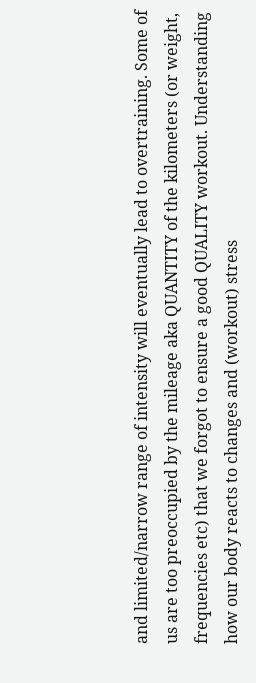and limited/narrow range of intensity will eventually lead to overtraining. Some of us are too preoccupied by the mileage aka QUANTITY of the kilometers (or weight, frequencies etc) that we forgot to ensure a good QUALITY workout. Understanding how our body reacts to changes and (workout) stress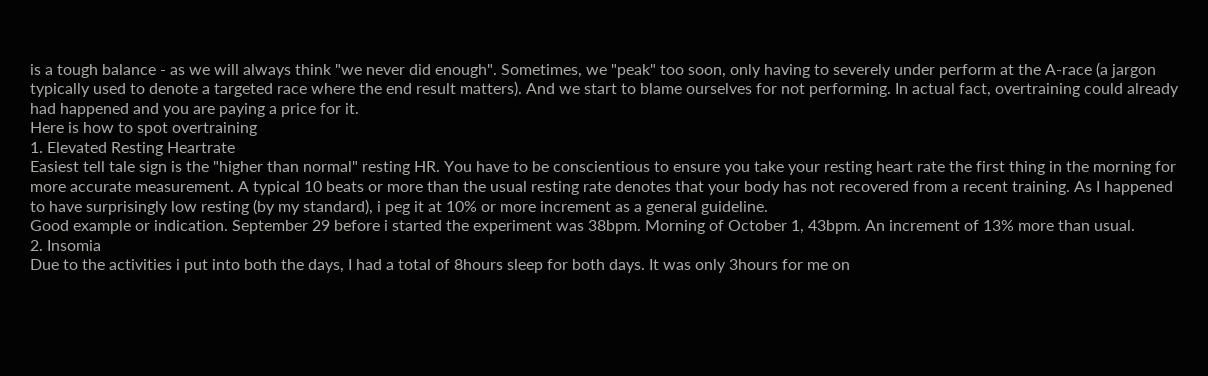is a tough balance - as we will always think "we never did enough". Sometimes, we "peak" too soon, only having to severely under perform at the A-race (a jargon typically used to denote a targeted race where the end result matters). And we start to blame ourselves for not performing. In actual fact, overtraining could already had happened and you are paying a price for it.
Here is how to spot overtraining
1. Elevated Resting Heartrate
Easiest tell tale sign is the "higher than normal" resting HR. You have to be conscientious to ensure you take your resting heart rate the first thing in the morning for more accurate measurement. A typical 10 beats or more than the usual resting rate denotes that your body has not recovered from a recent training. As I happened to have surprisingly low resting (by my standard), i peg it at 10% or more increment as a general guideline.
Good example or indication. September 29 before i started the experiment was 38bpm. Morning of October 1, 43bpm. An increment of 13% more than usual.
2. Insomia
Due to the activities i put into both the days, I had a total of 8hours sleep for both days. It was only 3hours for me on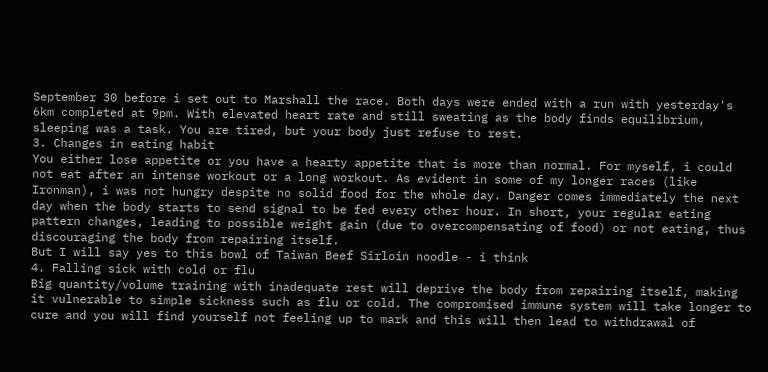September 30 before i set out to Marshall the race. Both days were ended with a run with yesterday's 6km completed at 9pm. With elevated heart rate and still sweating as the body finds equilibrium, sleeping was a task. You are tired, but your body just refuse to rest.
3. Changes in eating habit
You either lose appetite or you have a hearty appetite that is more than normal. For myself, i could not eat after an intense workout or a long workout. As evident in some of my longer races (like Ironman), i was not hungry despite no solid food for the whole day. Danger comes immediately the next day when the body starts to send signal to be fed every other hour. In short, your regular eating pattern changes, leading to possible weight gain (due to overcompensating of food) or not eating, thus discouraging the body from repairing itself.
But I will say yes to this bowl of Taiwan Beef Sirloin noodle - i think
4. Falling sick with cold or flu
Big quantity/volume training with inadequate rest will deprive the body from repairing itself, making it vulnerable to simple sickness such as flu or cold. The compromised immune system will take longer to cure and you will find yourself not feeling up to mark and this will then lead to withdrawal of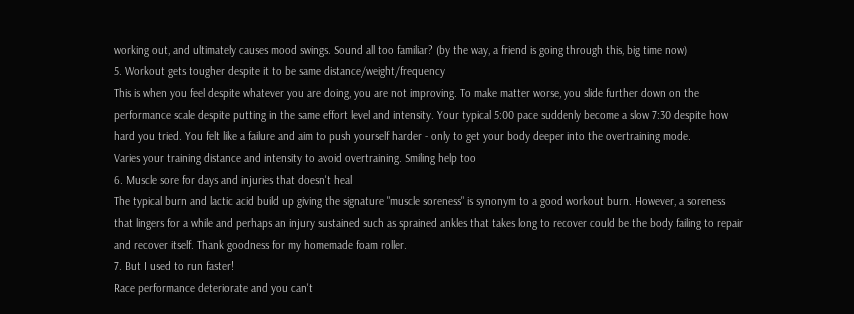working out, and ultimately causes mood swings. Sound all too familiar? (by the way, a friend is going through this, big time now)
5. Workout gets tougher despite it to be same distance/weight/frequency
This is when you feel despite whatever you are doing, you are not improving. To make matter worse, you slide further down on the performance scale despite putting in the same effort level and intensity. Your typical 5:00 pace suddenly become a slow 7:30 despite how hard you tried. You felt like a failure and aim to push yourself harder - only to get your body deeper into the overtraining mode.
Varies your training distance and intensity to avoid overtraining. Smiling help too
6. Muscle sore for days and injuries that doesn't heal
The typical burn and lactic acid build up giving the signature "muscle soreness" is synonym to a good workout burn. However, a soreness that lingers for a while and perhaps an injury sustained such as sprained ankles that takes long to recover could be the body failing to repair and recover itself. Thank goodness for my homemade foam roller.
7. But I used to run faster!
Race performance deteriorate and you can't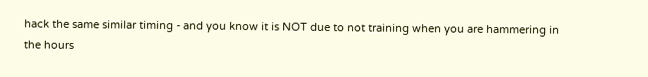hack the same similar timing - and you know it is NOT due to not training when you are hammering in the hours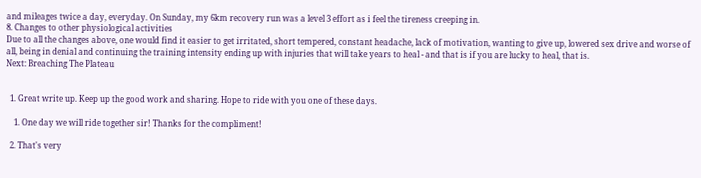and mileages twice a day, everyday. On Sunday, my 6km recovery run was a level 3 effort as i feel the tireness creeping in.
8. Changes to other physiological activities
Due to all the changes above, one would find it easier to get irritated, short tempered, constant headache, lack of motivation, wanting to give up, lowered sex drive and worse of all, being in denial and continuing the training intensity ending up with injuries that will take years to heal - and that is if you are lucky to heal, that is.
Next: Breaching The Plateau


  1. Great write up. Keep up the good work and sharing. Hope to ride with you one of these days.

    1. One day we will ride together sir! Thanks for the compliment!

  2. That's very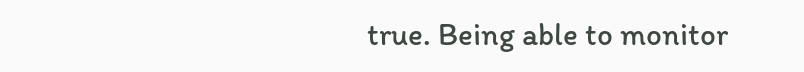true. Being able to monitor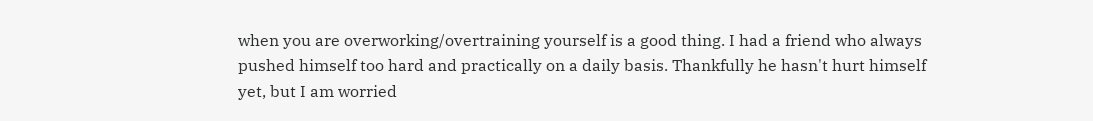when you are overworking/overtraining yourself is a good thing. I had a friend who always pushed himself too hard and practically on a daily basis. Thankfully he hasn't hurt himself yet, but I am worried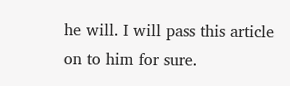he will. I will pass this article on to him for sure.